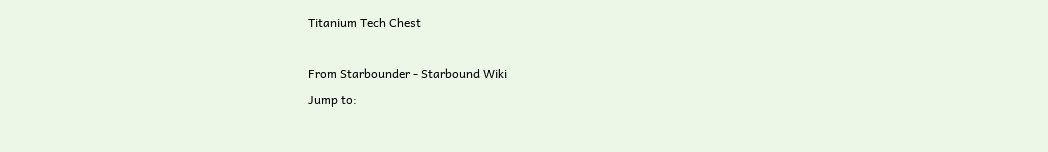Titanium Tech Chest

From Starbounder - Starbound Wiki
Jump to: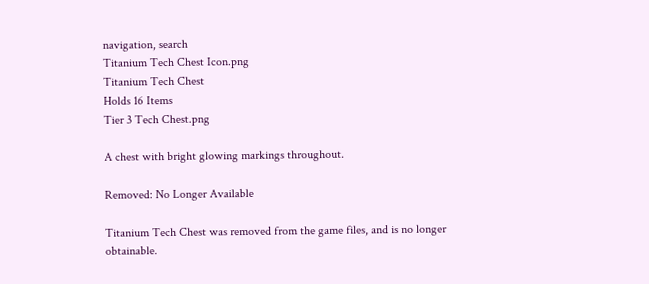navigation, search
Titanium Tech Chest Icon.png
Titanium Tech Chest
Holds 16 Items
Tier 3 Tech Chest.png

A chest with bright glowing markings throughout.

Removed: No Longer Available

Titanium Tech Chest was removed from the game files, and is no longer obtainable.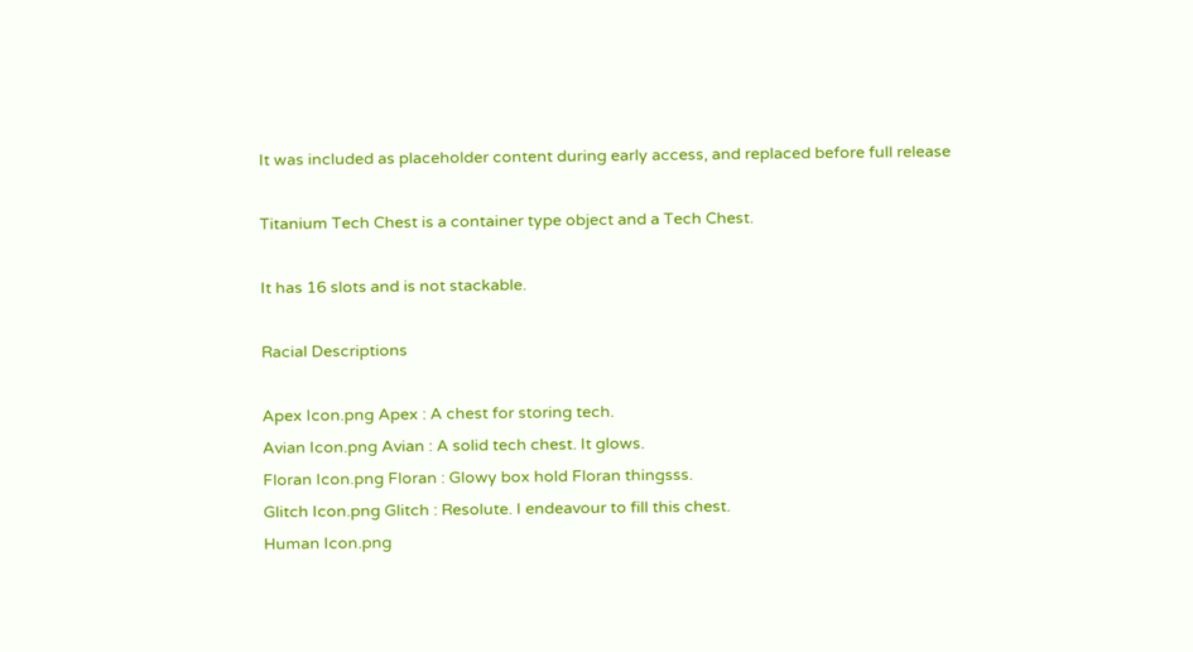It was included as placeholder content during early access, and replaced before full release

Titanium Tech Chest is a container type object and a Tech Chest.

It has 16 slots and is not stackable.

Racial Descriptions

Apex Icon.png Apex : A chest for storing tech.
Avian Icon.png Avian : A solid tech chest. It glows.
Floran Icon.png Floran : Glowy box hold Floran thingsss.
Glitch Icon.png Glitch : Resolute. I endeavour to fill this chest.
Human Icon.png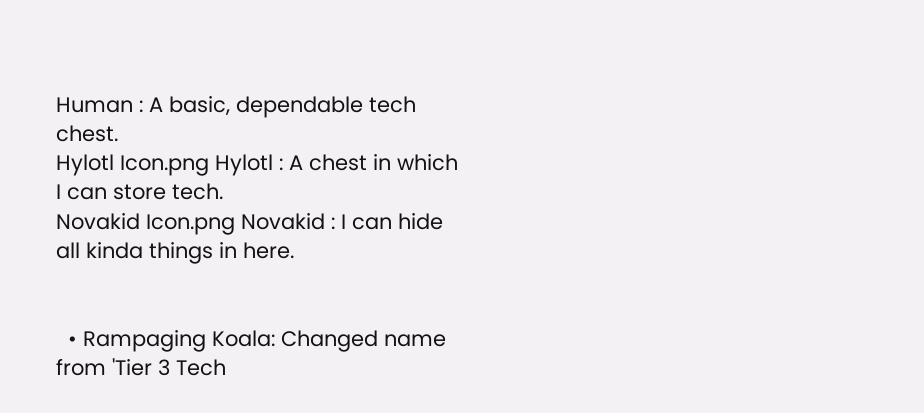Human : A basic, dependable tech chest.
Hylotl Icon.png Hylotl : A chest in which I can store tech.
Novakid Icon.png Novakid : I can hide all kinda things in here.


  • Rampaging Koala: Changed name from 'Tier 3 Tech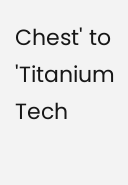Chest' to 'Titanium Tech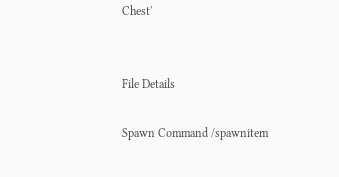Chest'


File Details

Spawn Command /spawnitem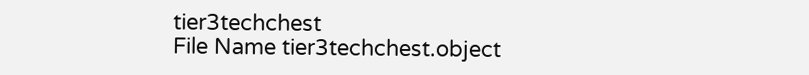tier3techchest
File Name tier3techchest.object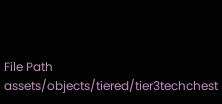File Path assets/objects/tiered/tier3techchest